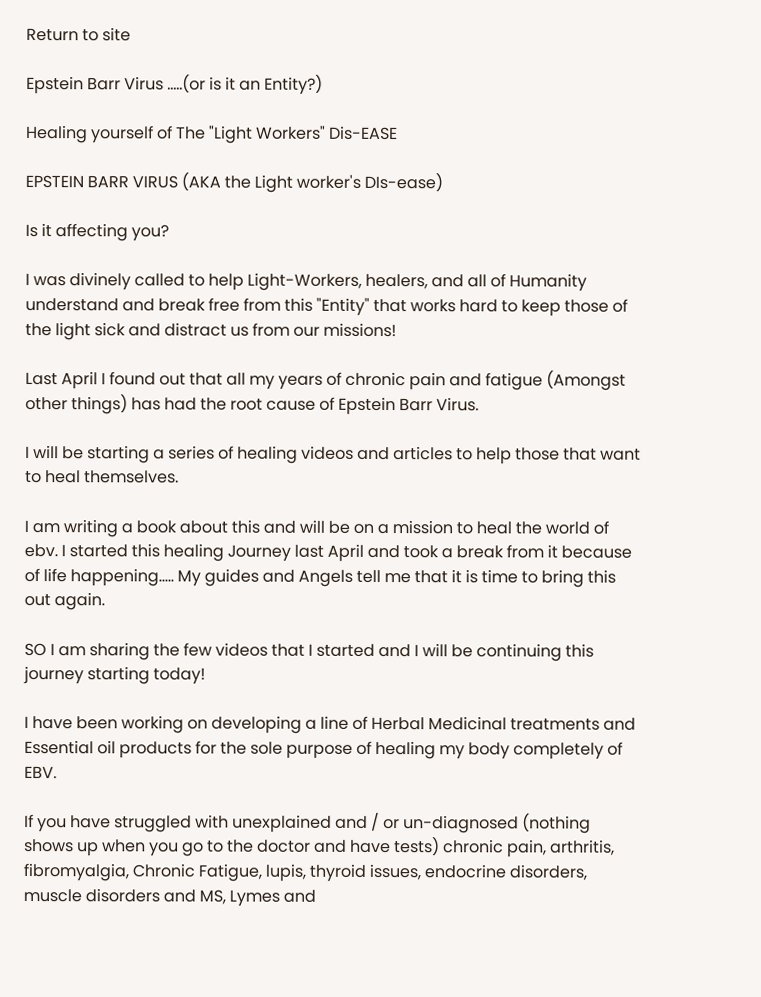Return to site

Epstein Barr Virus .....(or is it an Entity?)

Healing yourself of The "Light Workers" Dis-EASE

EPSTEIN BARR VIRUS (AKA the Light worker's DIs-ease)

Is it affecting you?

I was divinely called to help Light-Workers, healers, and all of Humanity understand and break free from this "Entity" that works hard to keep those of the light sick and distract us from our missions!

Last April I found out that all my years of chronic pain and fatigue (Amongst other things) has had the root cause of Epstein Barr Virus.

I will be starting a series of healing videos and articles to help those that want to heal themselves.

I am writing a book about this and will be on a mission to heal the world of ebv. I started this healing Journey last April and took a break from it because of life happening..... My guides and Angels tell me that it is time to bring this out again.

SO I am sharing the few videos that I started and I will be continuing this journey starting today!

I have been working on developing a line of Herbal Medicinal treatments and Essential oil products for the sole purpose of healing my body completely of EBV.

If you have struggled with unexplained and / or un-diagnosed (nothing shows up when you go to the doctor and have tests) chronic pain, arthritis, fibromyalgia, Chronic Fatigue, lupis, thyroid issues, endocrine disorders, muscle disorders and MS, Lymes and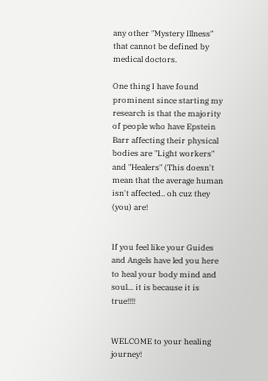any other "Mystery Illness" that cannot be defined by medical doctors.

One thing I have found prominent since starting my research is that the majority of people who have Epstein Barr affecting their physical bodies are "Light workers" and "Healers" (This doesn't mean that the average human isn't affected.. oh cuz they (you) are!


If you feel like your Guides and Angels have led you here to heal your body mind and soul... it is because it is true!!!!


WELCOME to your healing journey!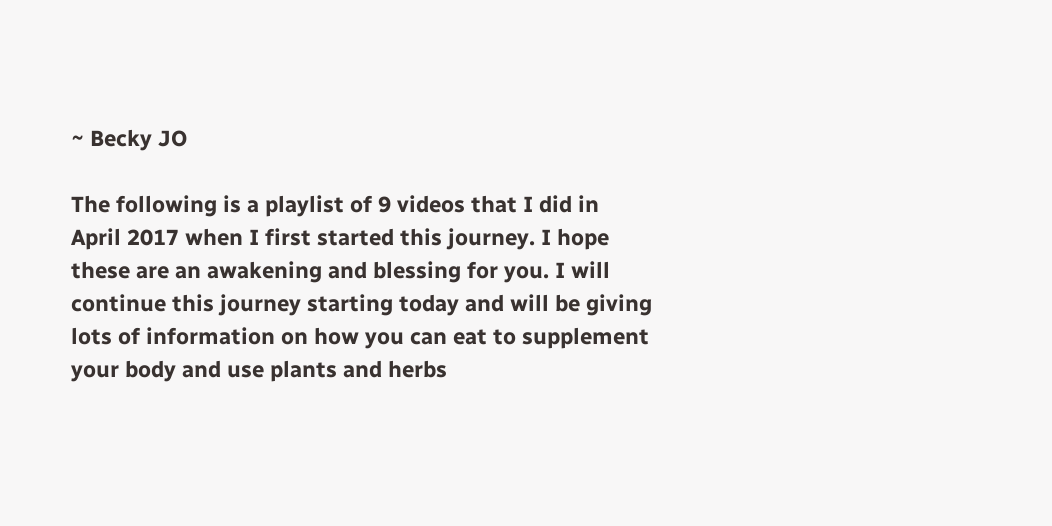~ Becky JO

The following is a playlist of 9 videos that I did in April 2017 when I first started this journey. I hope these are an awakening and blessing for you. I will continue this journey starting today and will be giving lots of information on how you can eat to supplement your body and use plants and herbs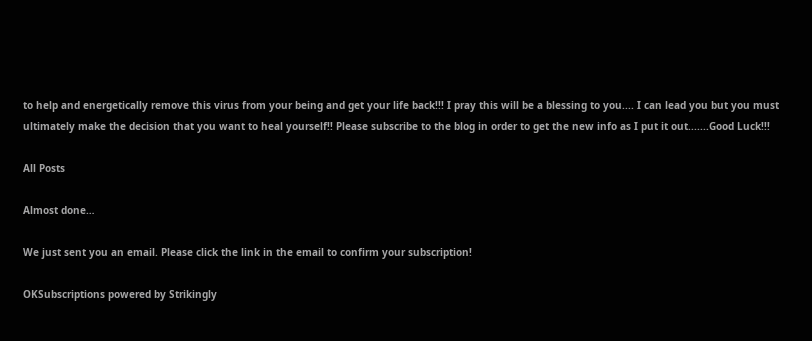to help and energetically remove this virus from your being and get your life back!!! I pray this will be a blessing to you.... I can lead you but you must ultimately make the decision that you want to heal yourself!! Please subscribe to the blog in order to get the new info as I put it out.......Good Luck!!!

All Posts

Almost done…

We just sent you an email. Please click the link in the email to confirm your subscription!

OKSubscriptions powered by Strikingly